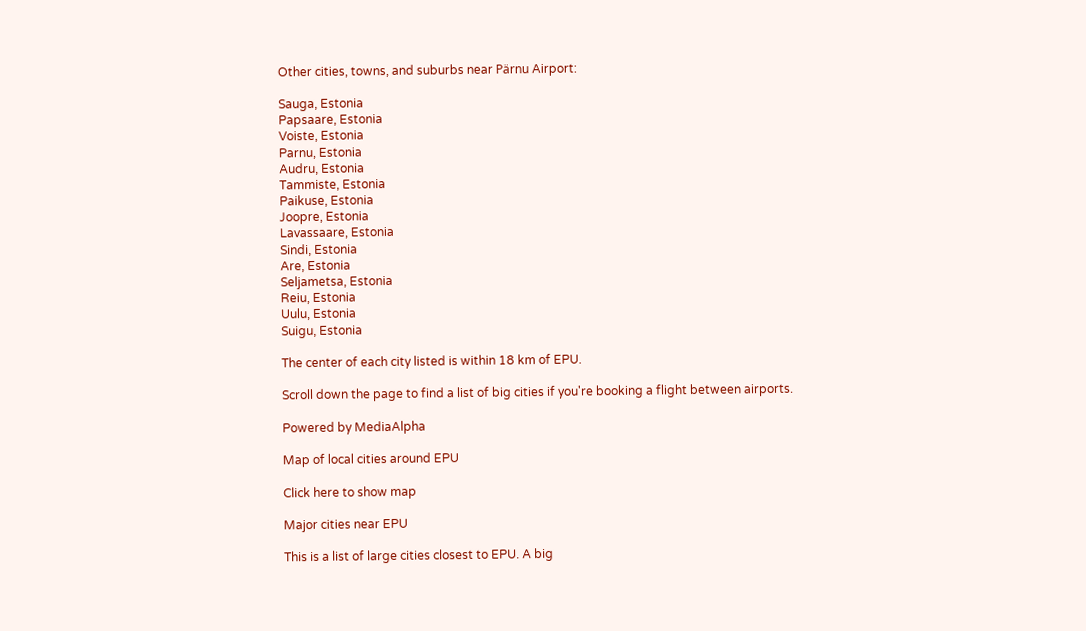Other cities, towns, and suburbs near Pärnu Airport:

Sauga, Estonia
Papsaare, Estonia
Voiste, Estonia
Parnu, Estonia
Audru, Estonia
Tammiste, Estonia
Paikuse, Estonia
Joopre, Estonia
Lavassaare, Estonia
Sindi, Estonia
Are, Estonia
Seljametsa, Estonia
Reiu, Estonia
Uulu, Estonia
Suigu, Estonia

The center of each city listed is within 18 km of EPU.

Scroll down the page to find a list of big cities if you're booking a flight between airports.

Powered by MediaAlpha

Map of local cities around EPU

Click here to show map

Major cities near EPU

This is a list of large cities closest to EPU. A big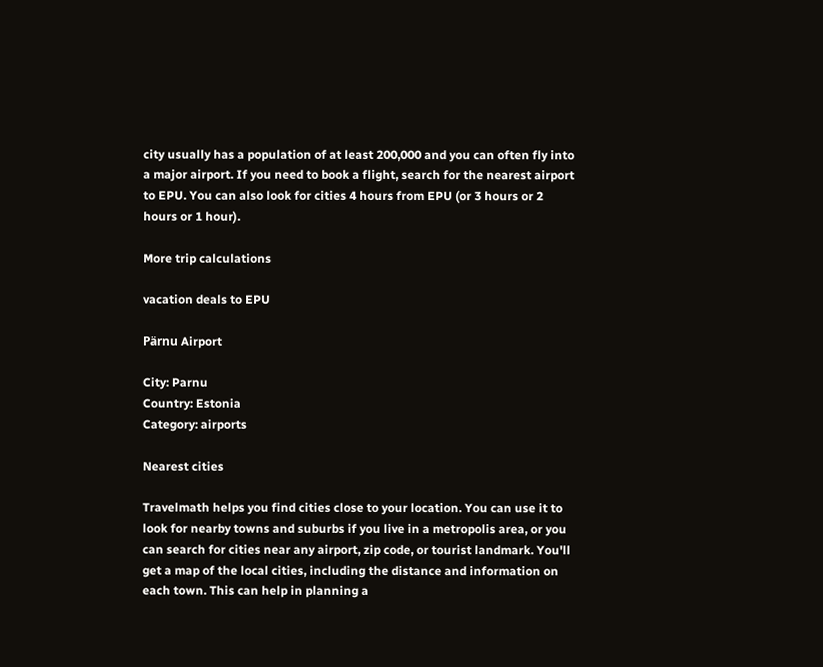city usually has a population of at least 200,000 and you can often fly into a major airport. If you need to book a flight, search for the nearest airport to EPU. You can also look for cities 4 hours from EPU (or 3 hours or 2 hours or 1 hour).

More trip calculations

vacation deals to EPU

Pärnu Airport

City: Parnu
Country: Estonia
Category: airports

Nearest cities

Travelmath helps you find cities close to your location. You can use it to look for nearby towns and suburbs if you live in a metropolis area, or you can search for cities near any airport, zip code, or tourist landmark. You'll get a map of the local cities, including the distance and information on each town. This can help in planning a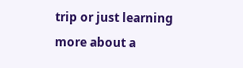trip or just learning more about a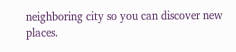neighboring city so you can discover new places.